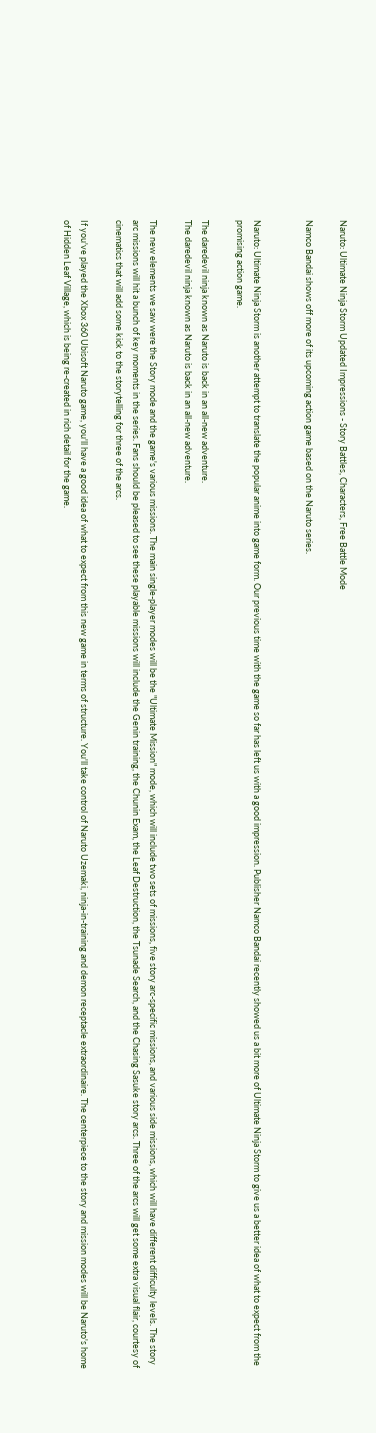Naruto: Ultimate Ninja Storm Updated Impressions - Story Battles, Characters, Free Battle Mode

Namco Bandai shows off more of its upcoming action game based on the Naruto series.


Naruto: Ultimate Ninja Storm is another attempt to translate the popular anime into game form. Our previous time with the game so far has left us with a good impression. Publisher Namco Bandai recently showed us a bit more of Ultimate Ninja Storm to give us a better idea of what to expect from the promising action game.

The daredevil ninja known as Naruto is back in an all-new adventure.
The daredevil ninja known as Naruto is back in an all-new adventure.

The new elements we saw were the Story mode and the game's various missions. The main single-player modes will be the "Ultimate Mission" mode, which will include two sets of missions, five story arc-specific missions, and various side missions, which will have different difficulty levels. The story arc missions will hit a bunch of key moments in the series. Fans should be pleased to see these playable missions will include the Genin training, the Chunin Exam, the Leaf Destruction, the Tsunade Search, and the Chasing Sasuke story arcs. Three of the arcs will get some extra visual flair, courtesy of cinematics that will add some kick to the storytelling for three of the arcs.

If you've played the Xbox 360 Ubisoft Naruto game, you'll have a good idea of what to expect from this new game in terms of structure. You'll take control of Naruto Uzemaki, ninja-in-training and demon receptacle extraordinaire. The centerpiece to the story and mission modes will be Naruto's home of Hidden Leaf Village, which is being re-created in rich detail for the game.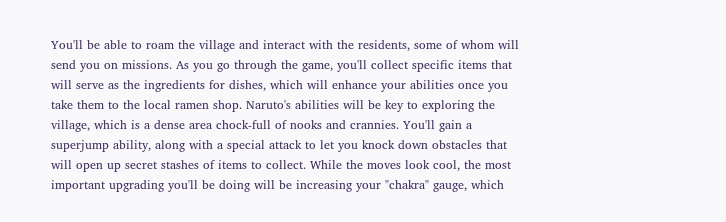You'll be able to roam the village and interact with the residents, some of whom will send you on missions. As you go through the game, you'll collect specific items that will serve as the ingredients for dishes, which will enhance your abilities once you take them to the local ramen shop. Naruto's abilities will be key to exploring the village, which is a dense area chock-full of nooks and crannies. You'll gain a superjump ability, along with a special attack to let you knock down obstacles that will open up secret stashes of items to collect. While the moves look cool, the most important upgrading you'll be doing will be increasing your "chakra" gauge, which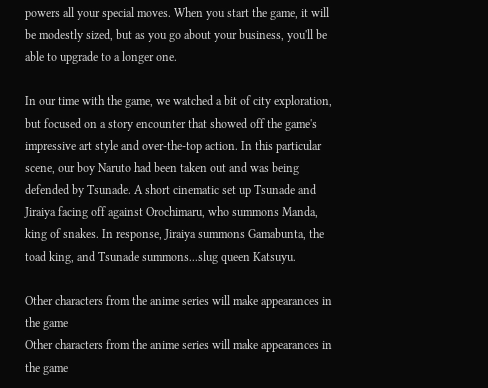powers all your special moves. When you start the game, it will be modestly sized, but as you go about your business, you'll be able to upgrade to a longer one.

In our time with the game, we watched a bit of city exploration, but focused on a story encounter that showed off the game's impressive art style and over-the-top action. In this particular scene, our boy Naruto had been taken out and was being defended by Tsunade. A short cinematic set up Tsunade and Jiraiya facing off against Orochimaru, who summons Manda, king of snakes. In response, Jiraiya summons Gamabunta, the toad king, and Tsunade summons...slug queen Katsuyu.

Other characters from the anime series will make appearances in the game
Other characters from the anime series will make appearances in the game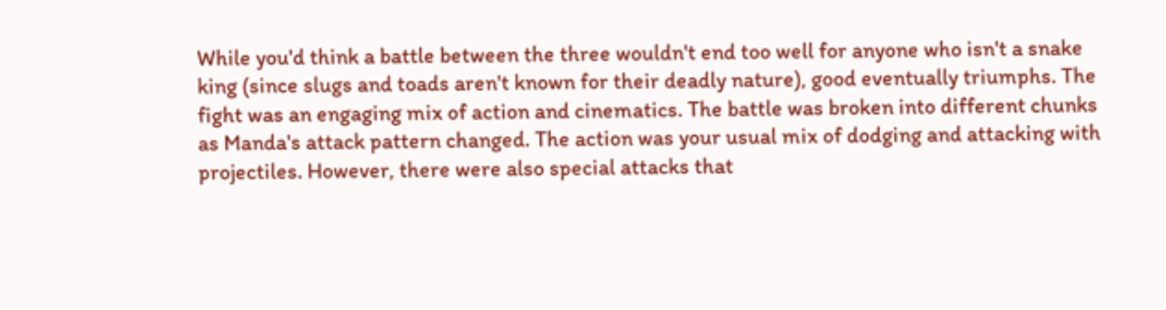While you'd think a battle between the three wouldn't end too well for anyone who isn't a snake king (since slugs and toads aren't known for their deadly nature), good eventually triumphs. The fight was an engaging mix of action and cinematics. The battle was broken into different chunks as Manda's attack pattern changed. The action was your usual mix of dodging and attacking with projectiles. However, there were also special attacks that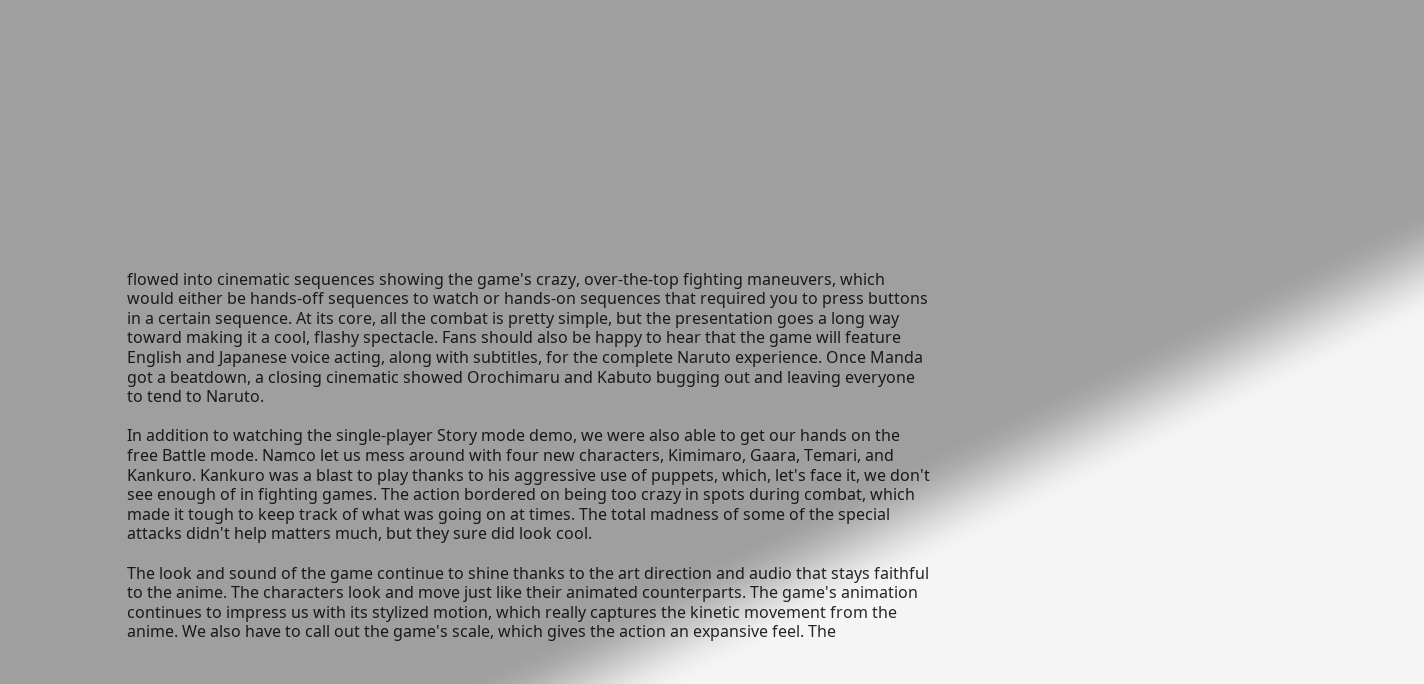flowed into cinematic sequences showing the game's crazy, over-the-top fighting maneuvers, which would either be hands-off sequences to watch or hands-on sequences that required you to press buttons in a certain sequence. At its core, all the combat is pretty simple, but the presentation goes a long way toward making it a cool, flashy spectacle. Fans should also be happy to hear that the game will feature English and Japanese voice acting, along with subtitles, for the complete Naruto experience. Once Manda got a beatdown, a closing cinematic showed Orochimaru and Kabuto bugging out and leaving everyone to tend to Naruto.

In addition to watching the single-player Story mode demo, we were also able to get our hands on the free Battle mode. Namco let us mess around with four new characters, Kimimaro, Gaara, Temari, and Kankuro. Kankuro was a blast to play thanks to his aggressive use of puppets, which, let's face it, we don't see enough of in fighting games. The action bordered on being too crazy in spots during combat, which made it tough to keep track of what was going on at times. The total madness of some of the special attacks didn't help matters much, but they sure did look cool.

The look and sound of the game continue to shine thanks to the art direction and audio that stays faithful to the anime. The characters look and move just like their animated counterparts. The game's animation continues to impress us with its stylized motion, which really captures the kinetic movement from the anime. We also have to call out the game's scale, which gives the action an expansive feel. The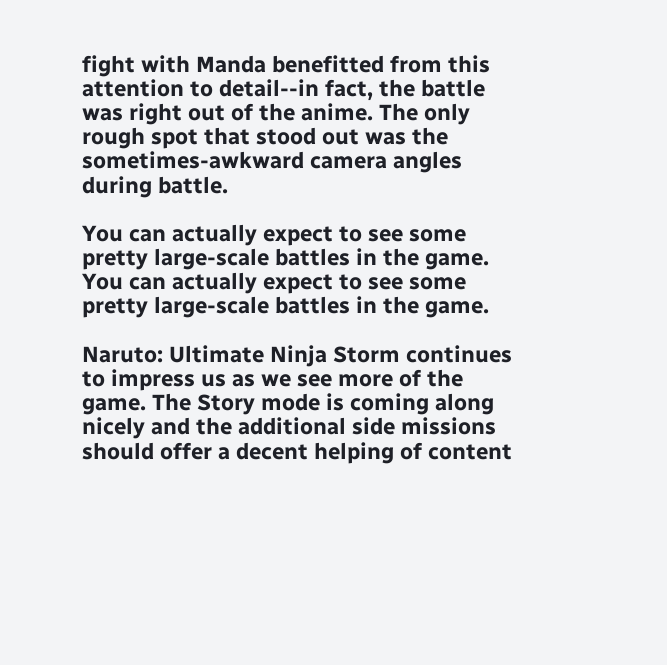fight with Manda benefitted from this attention to detail--in fact, the battle was right out of the anime. The only rough spot that stood out was the sometimes-awkward camera angles during battle.

You can actually expect to see some pretty large-scale battles in the game.
You can actually expect to see some pretty large-scale battles in the game.

Naruto: Ultimate Ninja Storm continues to impress us as we see more of the game. The Story mode is coming along nicely and the additional side missions should offer a decent helping of content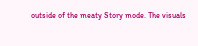outside of the meaty Story mode. The visuals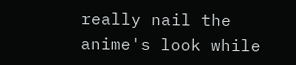really nail the anime's look while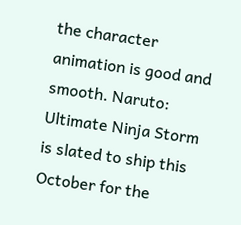the character animation is good and smooth. Naruto: Ultimate Ninja Storm is slated to ship this October for the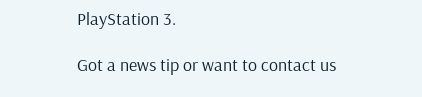PlayStation 3.

Got a news tip or want to contact us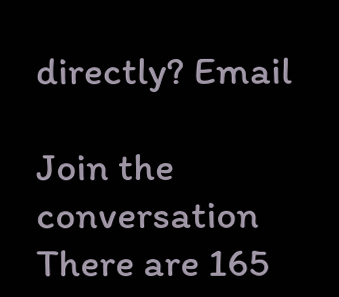directly? Email

Join the conversation
There are 165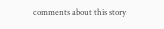comments about this story